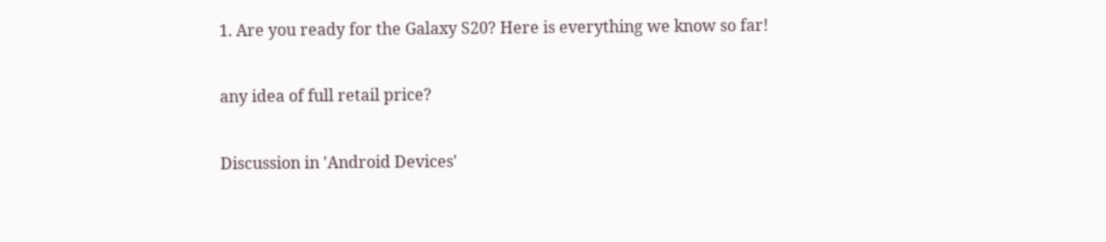1. Are you ready for the Galaxy S20? Here is everything we know so far!

any idea of full retail price?

Discussion in 'Android Devices'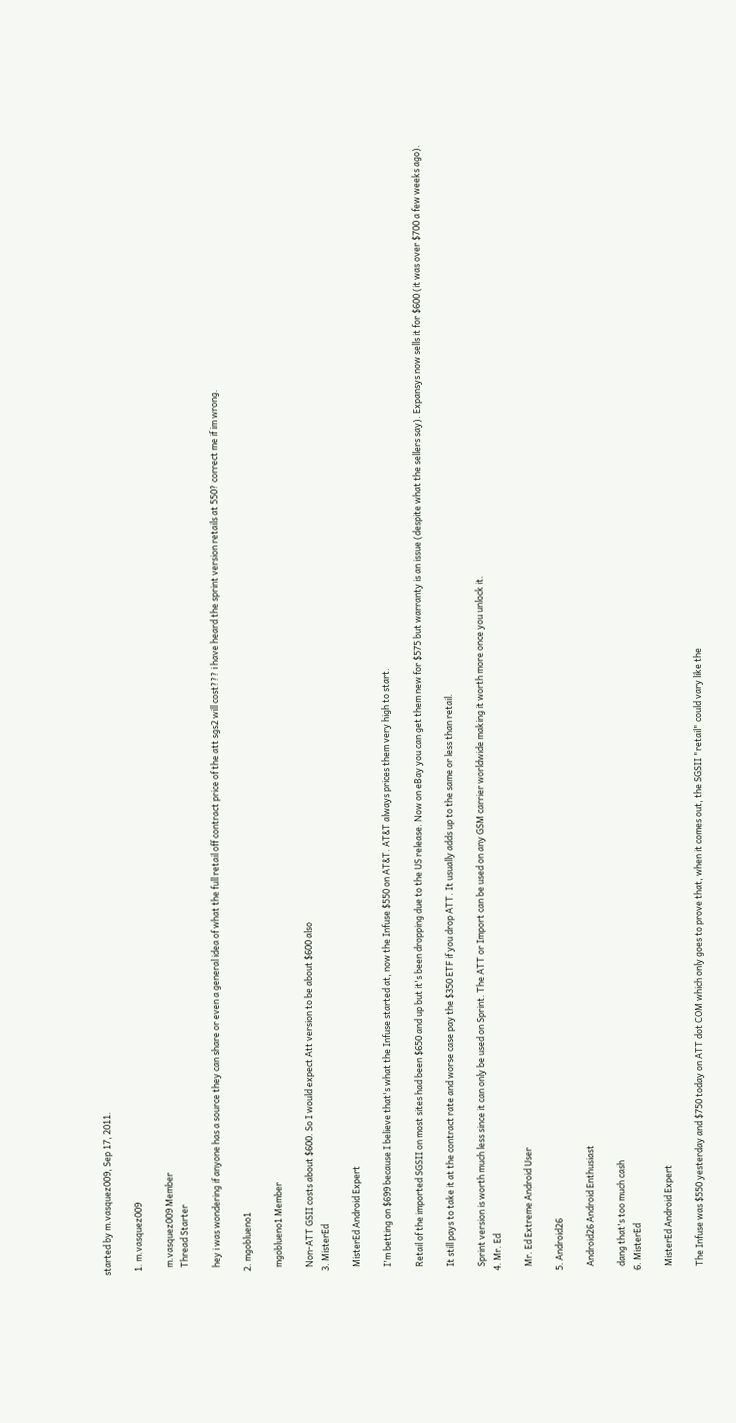started by m.vasquez009, Sep 17, 2011.

  1. m.vasquez009

    m.vasquez009 Member
    Thread Starter

    hey i was wondering if anyone has a source they can share or even a general idea of what the full retail off contract price of the att sgs2 will cost??? i have heard the sprint version retails at 550? correct me if im wrong.

  2. mgoblueno1

    mgoblueno1 Member

    Non-ATT GSII costs about $600. So I would expect Att version to be about $600 also
  3. MisterEd

    MisterEd Android Expert

    I'm betting on $699 because I believe that's what the Infuse started at, now the Infuse $550 on AT&T. AT&T always prices them very high to start.

    Retail of the imported SGSII on most sites had been $650 and up but it's been dropping due to the US release. Now on eBay you can get them new for $575 but warranty is an issue (despite what the sellers say). Expansys now sells it for $600 (it was over $700 a few weeks ago).

    It still pays to take it at the contract rate and worse case pay the $350 ETF if you drop ATT. It usually adds up to the same or less than retail.

    Sprint version is worth much less since it can only be used on Sprint. The ATT or Import can be used on any GSM carrier worldwide making it worth more once you unlock it.
  4. Mr. Ed

    Mr. Ed Extreme Android User

  5. Android26

    Android26 Android Enthusiast

    dang that's too much cash
  6. MisterEd

    MisterEd Android Expert

    The Infuse was $550 yesterday and $750 today on ATT dot COM which only goes to prove that, when it comes out, the SGSII "retail" could vary like the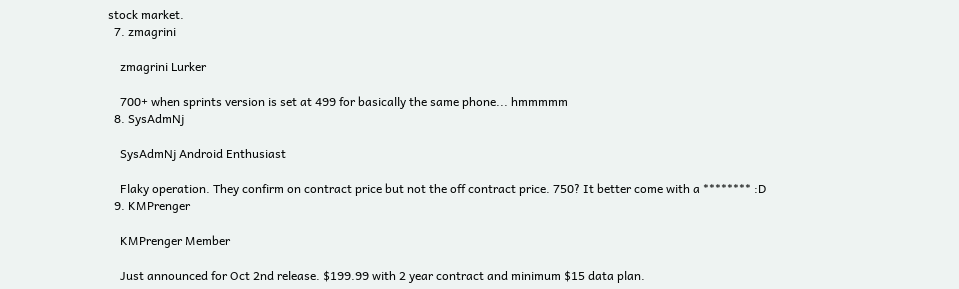stock market.
  7. zmagrini

    zmagrini Lurker

    700+ when sprints version is set at 499 for basically the same phone... hmmmmm
  8. SysAdmNj

    SysAdmNj Android Enthusiast

    Flaky operation. They confirm on contract price but not the off contract price. 750? It better come with a ******** :D
  9. KMPrenger

    KMPrenger Member

    Just announced for Oct 2nd release. $199.99 with 2 year contract and minimum $15 data plan.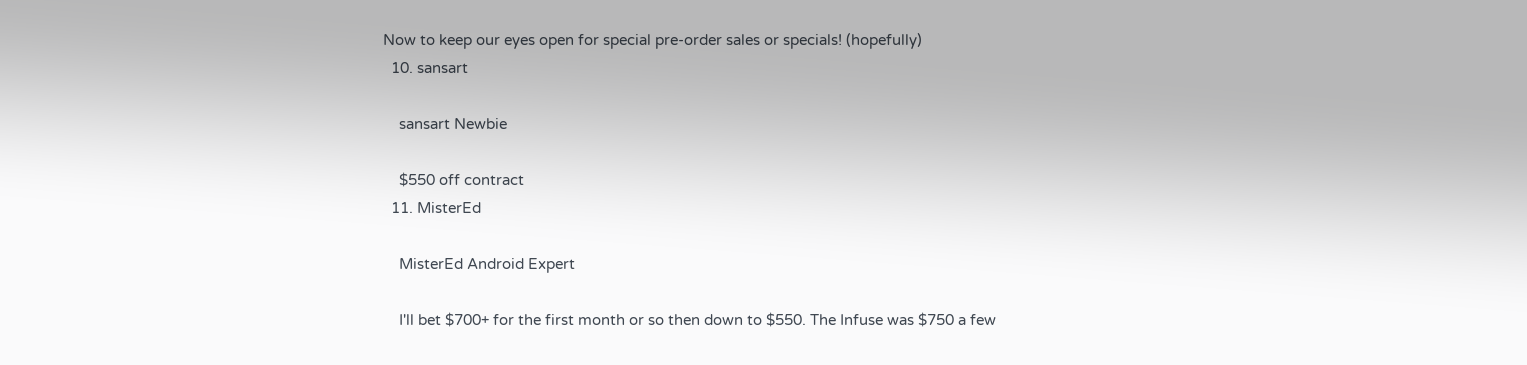Now to keep our eyes open for special pre-order sales or specials! (hopefully)
  10. sansart

    sansart Newbie

    $550 off contract
  11. MisterEd

    MisterEd Android Expert

    I'll bet $700+ for the first month or so then down to $550. The Infuse was $750 a few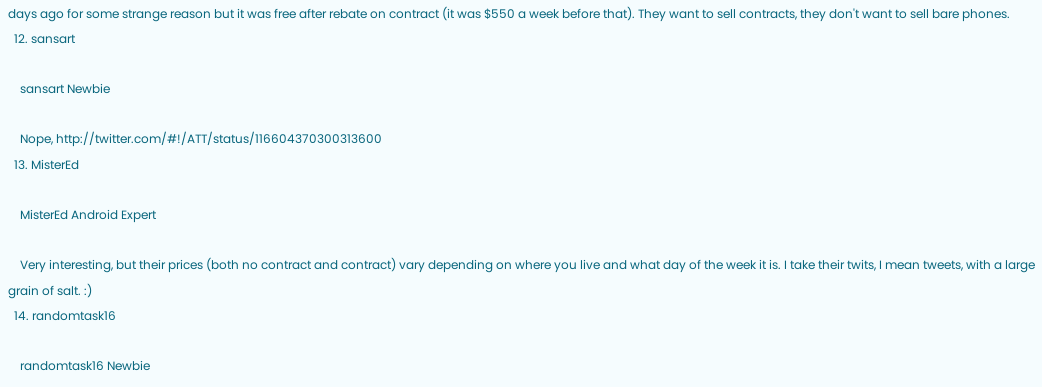days ago for some strange reason but it was free after rebate on contract (it was $550 a week before that). They want to sell contracts, they don't want to sell bare phones.
  12. sansart

    sansart Newbie

    Nope, http://twitter.com/#!/ATT/status/116604370300313600
  13. MisterEd

    MisterEd Android Expert

    Very interesting, but their prices (both no contract and contract) vary depending on where you live and what day of the week it is. I take their twits, I mean tweets, with a large grain of salt. :)
  14. randomtask16

    randomtask16 Newbie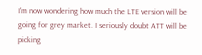I'm now wondering how much the LTE version will be going for grey market. I seriously doubt ATT will be picking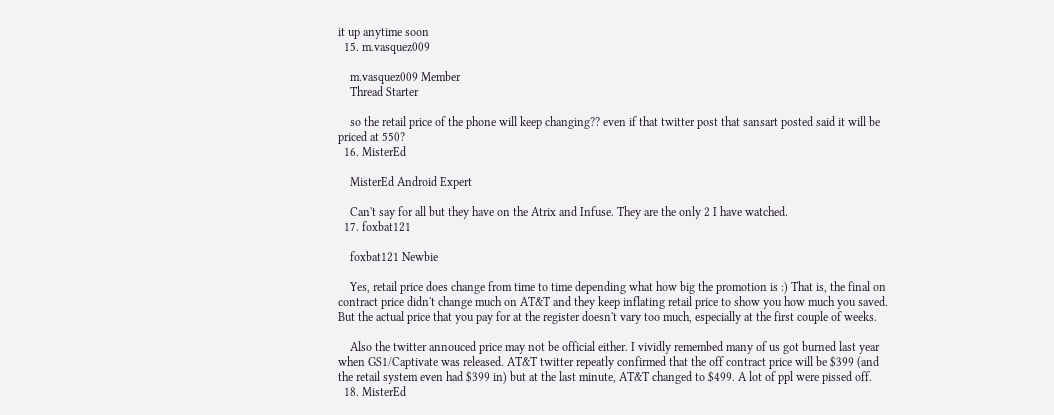it up anytime soon
  15. m.vasquez009

    m.vasquez009 Member
    Thread Starter

    so the retail price of the phone will keep changing?? even if that twitter post that sansart posted said it will be priced at 550?
  16. MisterEd

    MisterEd Android Expert

    Can't say for all but they have on the Atrix and Infuse. They are the only 2 I have watched.
  17. foxbat121

    foxbat121 Newbie

    Yes, retail price does change from time to time depending what how big the promotion is :) That is, the final on contract price didn't change much on AT&T and they keep inflating retail price to show you how much you saved. But the actual price that you pay for at the register doesn't vary too much, especially at the first couple of weeks.

    Also the twitter annouced price may not be official either. I vividly remembed many of us got burned last year when GS1/Captivate was released. AT&T twitter repeatly confirmed that the off contract price will be $399 (and the retail system even had $399 in) but at the last minute, AT&T changed to $499. A lot of ppl were pissed off.
  18. MisterEd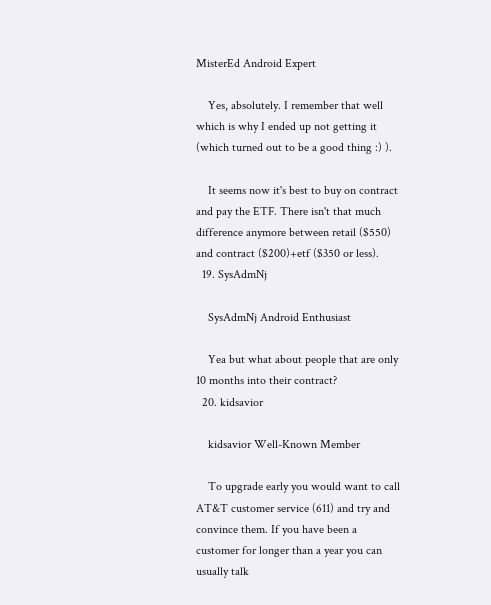MisterEd Android Expert

    Yes, absolutely. I remember that well which is why I ended up not getting it (which turned out to be a good thing :) ).

    It seems now it's best to buy on contract and pay the ETF. There isn't that much difference anymore between retail ($550) and contract ($200)+etf ($350 or less).
  19. SysAdmNj

    SysAdmNj Android Enthusiast

    Yea but what about people that are only 10 months into their contract?
  20. kidsavior

    kidsavior Well-Known Member

    To upgrade early you would want to call AT&T customer service (611) and try and convince them. If you have been a customer for longer than a year you can usually talk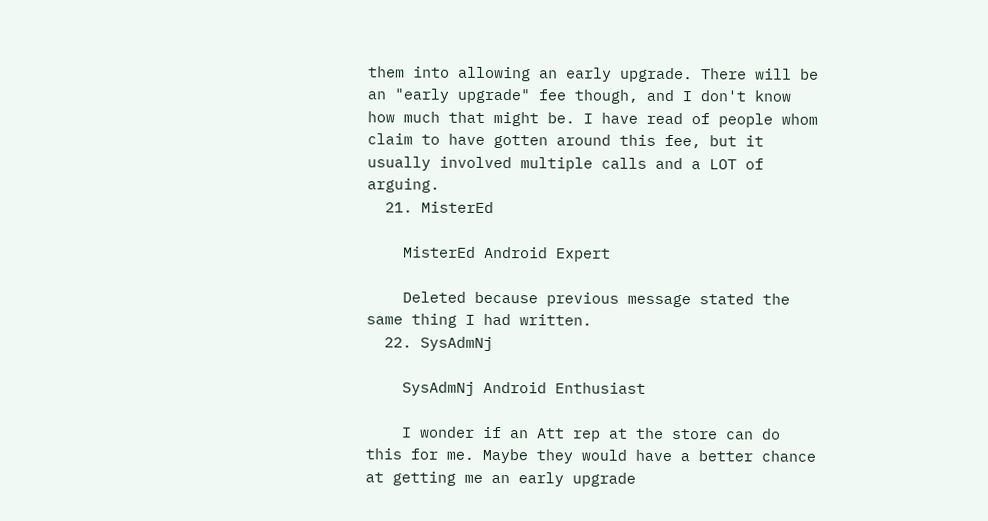them into allowing an early upgrade. There will be an "early upgrade" fee though, and I don't know how much that might be. I have read of people whom claim to have gotten around this fee, but it usually involved multiple calls and a LOT of arguing.
  21. MisterEd

    MisterEd Android Expert

    Deleted because previous message stated the same thing I had written.
  22. SysAdmNj

    SysAdmNj Android Enthusiast

    I wonder if an Att rep at the store can do this for me. Maybe they would have a better chance at getting me an early upgrade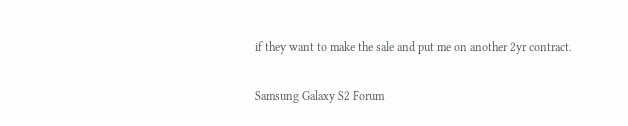if they want to make the sale and put me on another 2yr contract.

Samsung Galaxy S2 Forum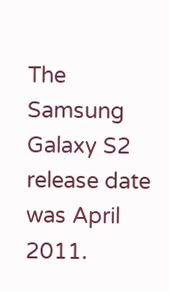The Samsung Galaxy S2 release date was April 2011.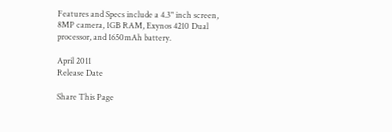Features and Specs include a 4.3" inch screen, 8MP camera, 1GB RAM, Exynos 4210 Dual processor, and 1650mAh battery.

April 2011
Release Date

Share This Page